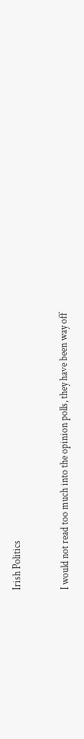Irish Politics


I would not read too much into the opinion polls, they have been way off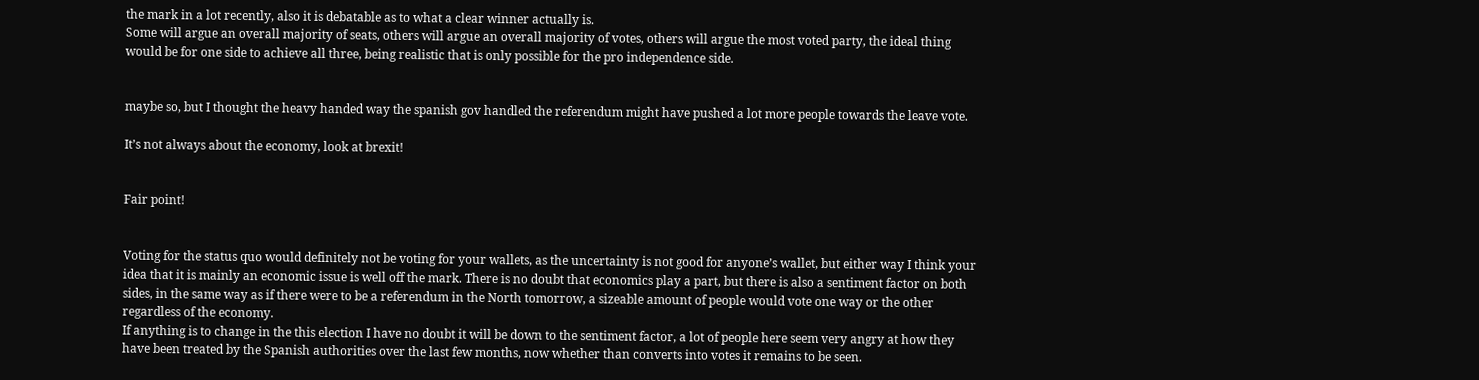the mark in a lot recently, also it is debatable as to what a clear winner actually is.
Some will argue an overall majority of seats, others will argue an overall majority of votes, others will argue the most voted party, the ideal thing would be for one side to achieve all three, being realistic that is only possible for the pro independence side.


maybe so, but I thought the heavy handed way the spanish gov handled the referendum might have pushed a lot more people towards the leave vote.

It’s not always about the economy, look at brexit!


Fair point!


Voting for the status quo would definitely not be voting for your wallets, as the uncertainty is not good for anyone’s wallet, but either way I think your idea that it is mainly an economic issue is well off the mark. There is no doubt that economics play a part, but there is also a sentiment factor on both sides, in the same way as if there were to be a referendum in the North tomorrow, a sizeable amount of people would vote one way or the other regardless of the economy.
If anything is to change in the this election I have no doubt it will be down to the sentiment factor, a lot of people here seem very angry at how they have been treated by the Spanish authorities over the last few months, now whether than converts into votes it remains to be seen.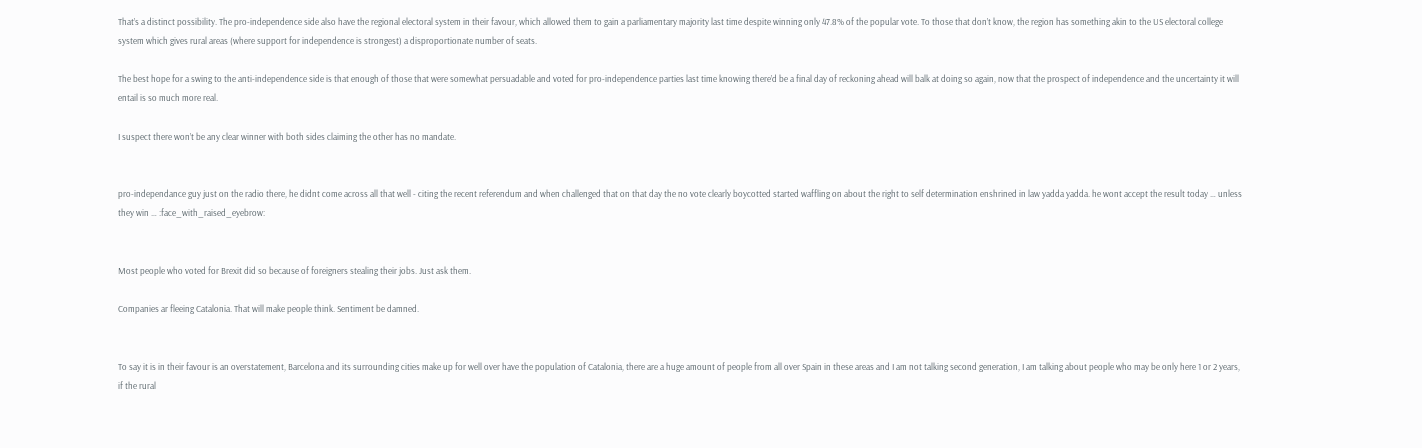That’s a distinct possibility. The pro-independence side also have the regional electoral system in their favour, which allowed them to gain a parliamentary majority last time despite winning only 47.8% of the popular vote. To those that don’t know, the region has something akin to the US electoral college system which gives rural areas (where support for independence is strongest) a disproportionate number of seats.

The best hope for a swing to the anti-independence side is that enough of those that were somewhat persuadable and voted for pro-independence parties last time knowing there’d be a final day of reckoning ahead will balk at doing so again, now that the prospect of independence and the uncertainty it will entail is so much more real.

I suspect there won’t be any clear winner with both sides claiming the other has no mandate.


pro-independance guy just on the radio there, he didnt come across all that well - citing the recent referendum and when challenged that on that day the no vote clearly boycotted started waffling on about the right to self determination enshrined in law yadda yadda. he wont accept the result today … unless they win … :face_with_raised_eyebrow:


Most people who voted for Brexit did so because of foreigners stealing their jobs. Just ask them.

Companies ar fleeing Catalonia. That will make people think. Sentiment be damned.


To say it is in their favour is an overstatement, Barcelona and its surrounding cities make up for well over have the population of Catalonia, there are a huge amount of people from all over Spain in these areas and I am not talking second generation, I am talking about people who may be only here 1 or 2 years, if the rural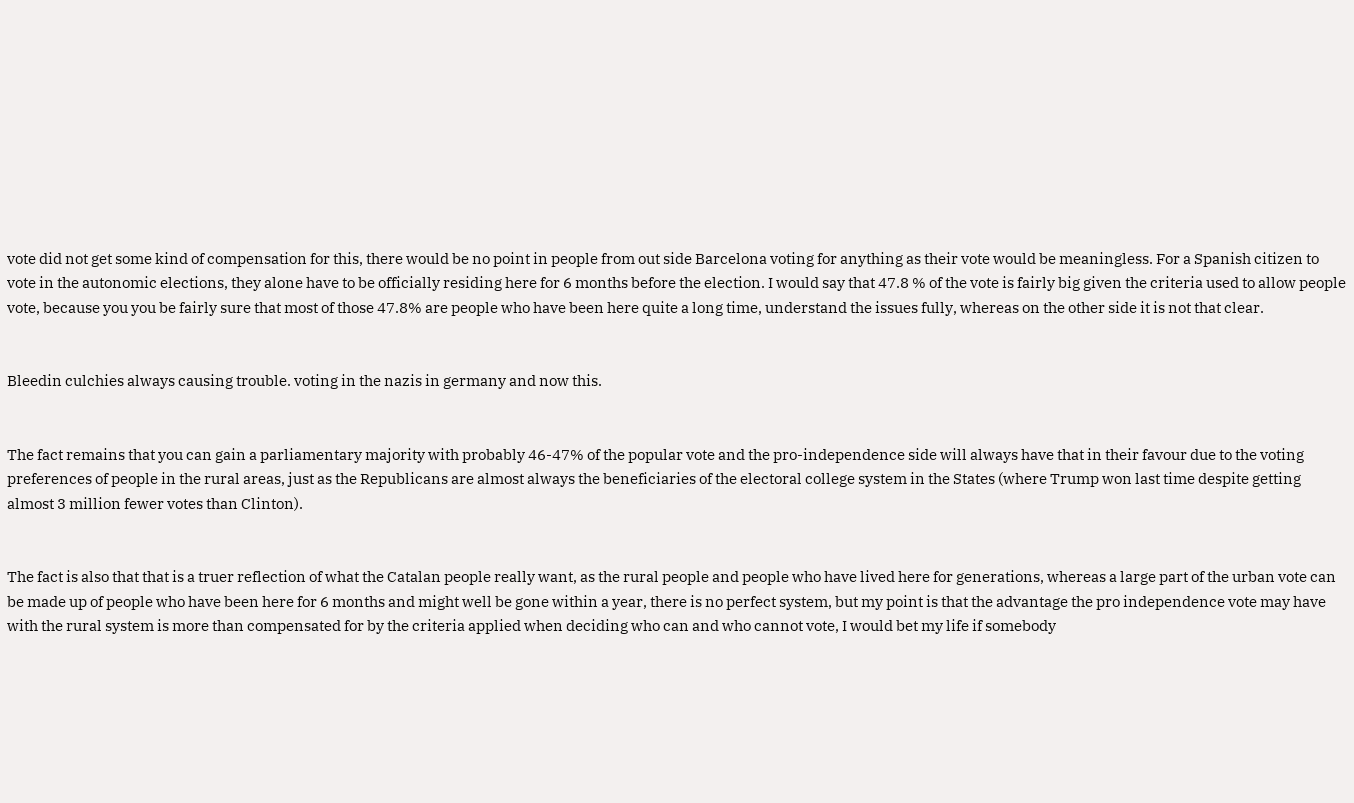vote did not get some kind of compensation for this, there would be no point in people from out side Barcelona voting for anything as their vote would be meaningless. For a Spanish citizen to vote in the autonomic elections, they alone have to be officially residing here for 6 months before the election. I would say that 47.8 % of the vote is fairly big given the criteria used to allow people vote, because you you be fairly sure that most of those 47.8% are people who have been here quite a long time, understand the issues fully, whereas on the other side it is not that clear.


Bleedin culchies always causing trouble. voting in the nazis in germany and now this.


The fact remains that you can gain a parliamentary majority with probably 46-47% of the popular vote and the pro-independence side will always have that in their favour due to the voting preferences of people in the rural areas, just as the Republicans are almost always the beneficiaries of the electoral college system in the States (where Trump won last time despite getting almost 3 million fewer votes than Clinton).


The fact is also that that is a truer reflection of what the Catalan people really want, as the rural people and people who have lived here for generations, whereas a large part of the urban vote can be made up of people who have been here for 6 months and might well be gone within a year, there is no perfect system, but my point is that the advantage the pro independence vote may have with the rural system is more than compensated for by the criteria applied when deciding who can and who cannot vote, I would bet my life if somebody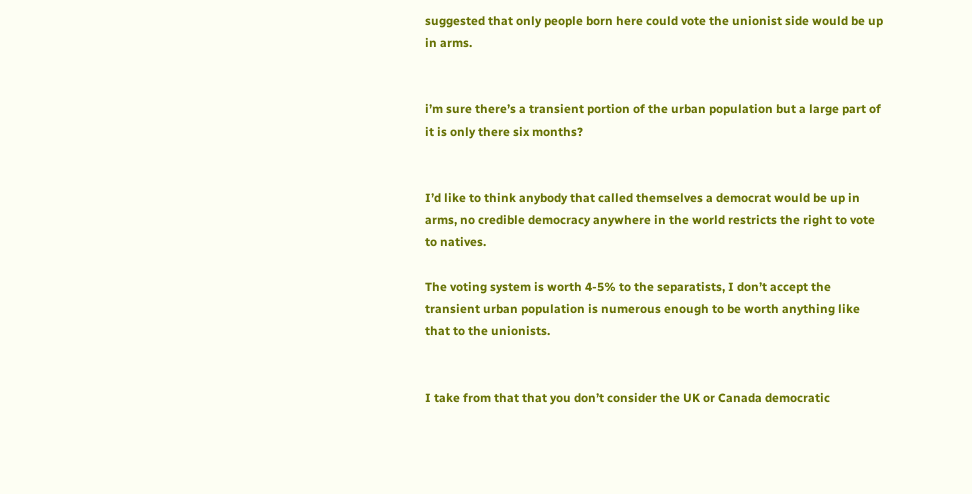suggested that only people born here could vote the unionist side would be up in arms.


i’m sure there’s a transient portion of the urban population but a large part of it is only there six months?


I’d like to think anybody that called themselves a democrat would be up in arms, no credible democracy anywhere in the world restricts the right to vote to natives.

The voting system is worth 4-5% to the separatists, I don’t accept the transient urban population is numerous enough to be worth anything like that to the unionists.


I take from that that you don’t consider the UK or Canada democratic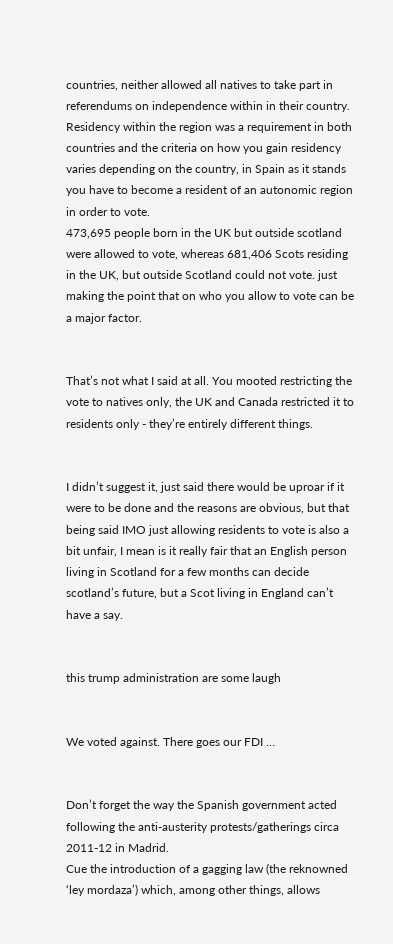countries, neither allowed all natives to take part in referendums on independence within in their country. Residency within the region was a requirement in both countries and the criteria on how you gain residency varies depending on the country, in Spain as it stands you have to become a resident of an autonomic region in order to vote.
473,695 people born in the UK but outside scotland were allowed to vote, whereas 681,406 Scots residing in the UK, but outside Scotland could not vote. just making the point that on who you allow to vote can be a major factor.


That’s not what I said at all. You mooted restricting the vote to natives only, the UK and Canada restricted it to residents only - they’re entirely different things.


I didn’t suggest it, just said there would be uproar if it were to be done and the reasons are obvious, but that being said IMO just allowing residents to vote is also a bit unfair, I mean is it really fair that an English person living in Scotland for a few months can decide scotland’s future, but a Scot living in England can’t have a say.


this trump administration are some laugh


We voted against. There goes our FDI …


Don’t forget the way the Spanish government acted following the anti-austerity protests/gatherings circa 2011-12 in Madrid.
Cue the introduction of a gagging law (the reknowned ‘ley mordaza’) which, among other things, allows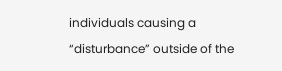individuals causing a “disturbance” outside of the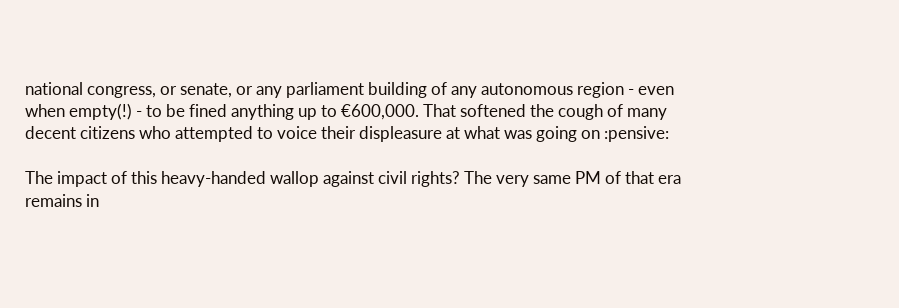national congress, or senate, or any parliament building of any autonomous region - even when empty(!) - to be fined anything up to €600,000. That softened the cough of many decent citizens who attempted to voice their displeasure at what was going on :pensive:

The impact of this heavy-handed wallop against civil rights? The very same PM of that era remains in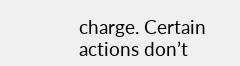charge. Certain actions don’t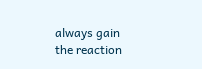always gain the reaction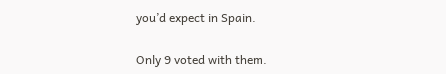you’d expect in Spain.


Only 9 voted with them.